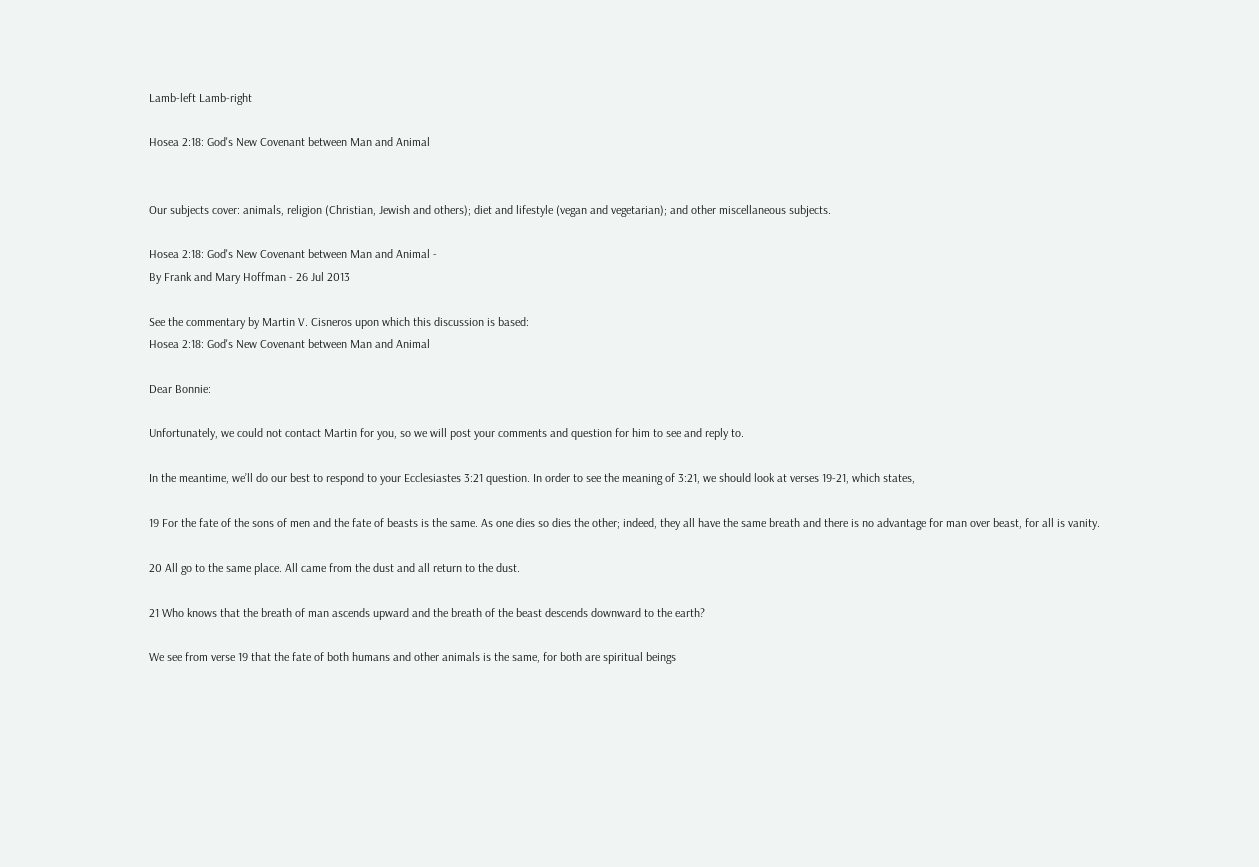Lamb-left Lamb-right

Hosea 2:18: God's New Covenant between Man and Animal


Our subjects cover: animals, religion (Christian, Jewish and others); diet and lifestyle (vegan and vegetarian); and other miscellaneous subjects.

Hosea 2:18: God's New Covenant between Man and Animal -
By Frank and Mary Hoffman - 26 Jul 2013

See the commentary by Martin V. Cisneros upon which this discussion is based:
Hosea 2:18: God's New Covenant between Man and Animal

Dear Bonnie:

Unfortunately, we could not contact Martin for you, so we will post your comments and question for him to see and reply to.

In the meantime, we’ll do our best to respond to your Ecclesiastes 3:21 question. In order to see the meaning of 3:21, we should look at verses 19-21, which states,

19 For the fate of the sons of men and the fate of beasts is the same. As one dies so dies the other; indeed, they all have the same breath and there is no advantage for man over beast, for all is vanity.

20 All go to the same place. All came from the dust and all return to the dust.

21 Who knows that the breath of man ascends upward and the breath of the beast descends downward to the earth?

We see from verse 19 that the fate of both humans and other animals is the same, for both are spiritual beings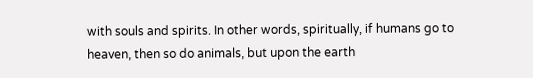with souls and spirits. In other words, spiritually, if humans go to heaven, then so do animals, but upon the earth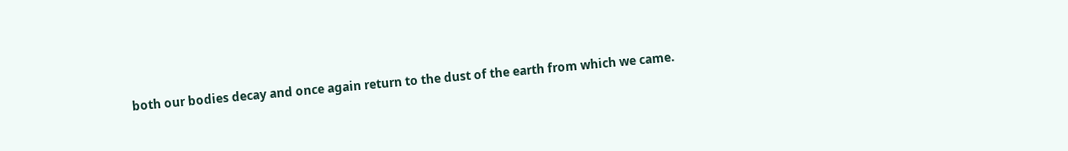both our bodies decay and once again return to the dust of the earth from which we came.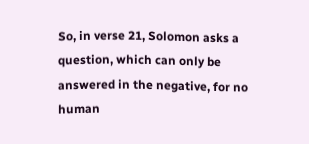So, in verse 21, Solomon asks a question, which can only be answered in the negative, for no human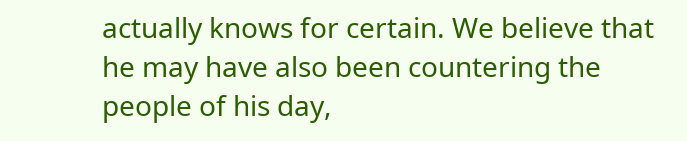actually knows for certain. We believe that he may have also been countering the people of his day,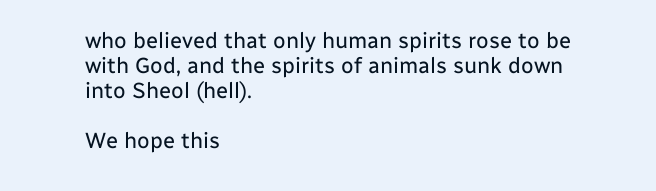who believed that only human spirits rose to be with God, and the spirits of animals sunk down into Sheol (hell).

We hope this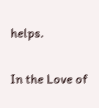helps.

In the Love of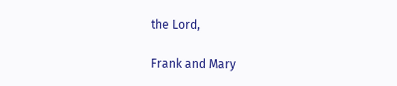the Lord,

Frank and Mary